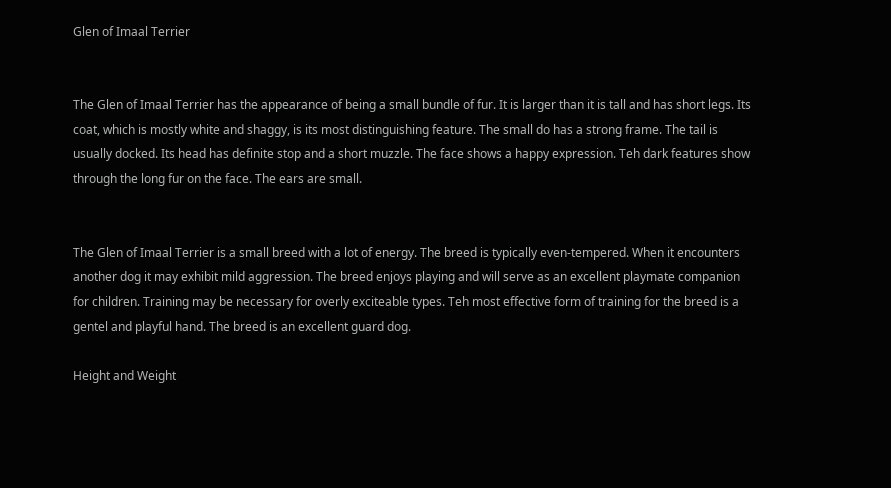Glen of Imaal Terrier


The Glen of Imaal Terrier has the appearance of being a small bundle of fur. It is larger than it is tall and has short legs. Its coat, which is mostly white and shaggy, is its most distinguishing feature. The small do has a strong frame. The tail is usually docked. Its head has definite stop and a short muzzle. The face shows a happy expression. Teh dark features show through the long fur on the face. The ears are small.


The Glen of Imaal Terrier is a small breed with a lot of energy. The breed is typically even-tempered. When it encounters another dog it may exhibit mild aggression. The breed enjoys playing and will serve as an excellent playmate companion for children. Training may be necessary for overly exciteable types. Teh most effective form of training for the breed is a gentel and playful hand. The breed is an excellent guard dog.

Height and Weight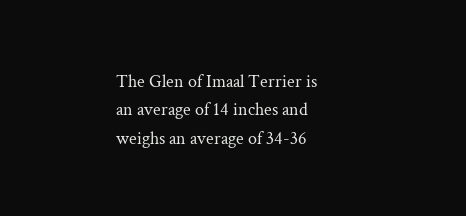The Glen of Imaal Terrier is an average of 14 inches and weighs an average of 34-36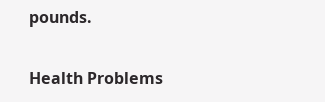pounds.

Health Problems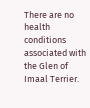There are no health conditions associated with the Glen of Imaal Terrier.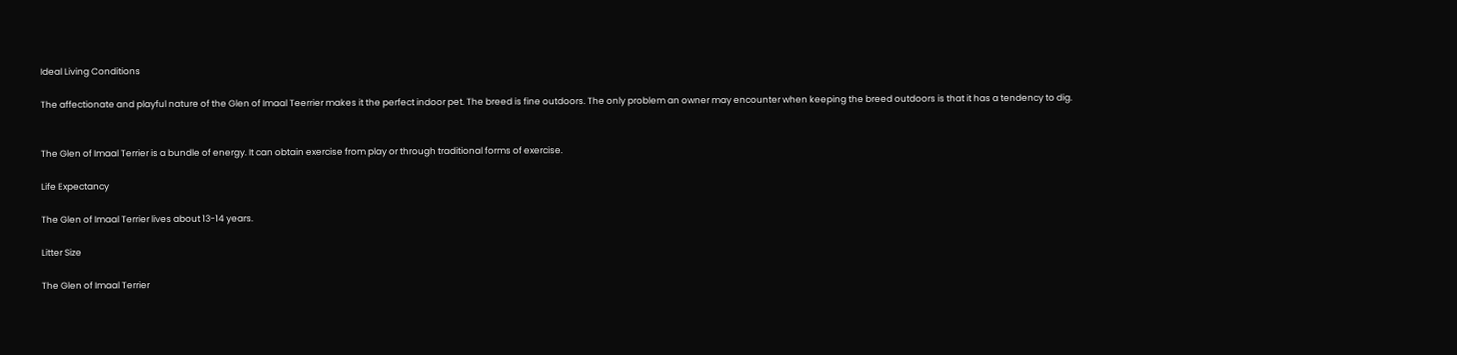Ideal Living Conditions

The affectionate and playful nature of the Glen of Imaal Teerrier makes it the perfect indoor pet. The breed is fine outdoors. The only problem an owner may encounter when keeping the breed outdoors is that it has a tendency to dig.


The Glen of Imaal Terrier is a bundle of energy. It can obtain exercise from play or through traditional forms of exercise.

Life Expectancy

The Glen of Imaal Terrier lives about 13-14 years.

Litter Size

The Glen of Imaal Terrier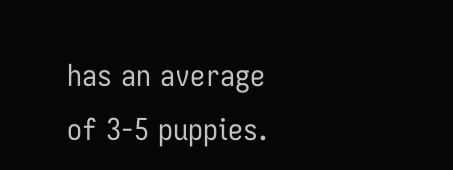has an average of 3-5 puppies.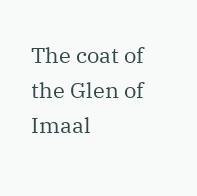The coat of the Glen of Imaal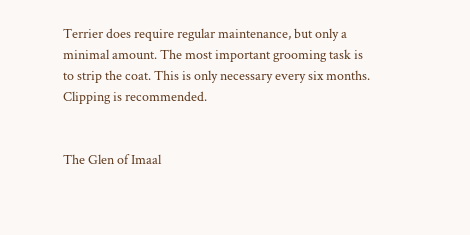Terrier does require regular maintenance, but only a minimal amount. The most important grooming task is to strip the coat. This is only necessary every six months. Clipping is recommended.


The Glen of Imaal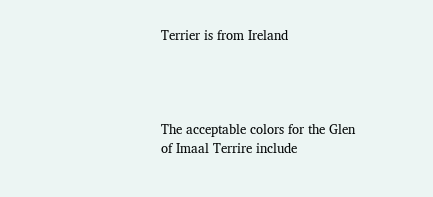Terrier is from Ireland




The acceptable colors for the Glen of Imaal Terrire include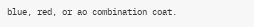blue, red, or ao combination coat.